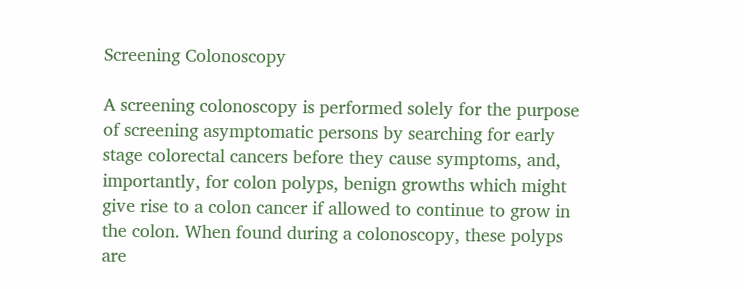Screening Colonoscopy

A screening colonoscopy is performed solely for the purpose of screening asymptomatic persons by searching for early stage colorectal cancers before they cause symptoms, and, importantly, for colon polyps, benign growths which might give rise to a colon cancer if allowed to continue to grow in the colon. When found during a colonoscopy, these polyps are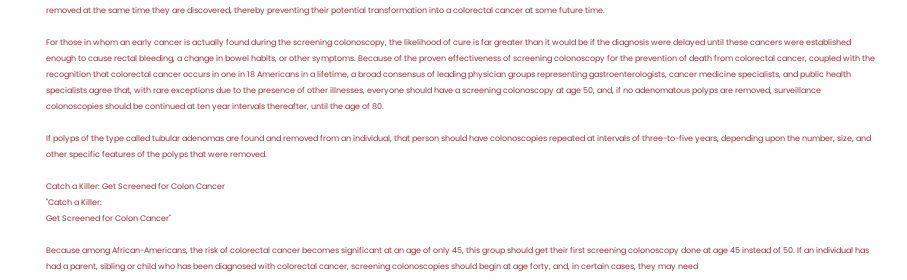removed at the same time they are discovered, thereby preventing their potential transformation into a colorectal cancer at some future time.

For those in whom an early cancer is actually found during the screening colonoscopy, the likelihood of cure is far greater than it would be if the diagnosis were delayed until these cancers were established enough to cause rectal bleeding, a change in bowel habits, or other symptoms. Because of the proven effectiveness of screening colonoscopy for the prevention of death from colorectal cancer, coupled with the recognition that colorectal cancer occurs in one in 18 Americans in a lifetime, a broad consensus of leading physician groups representing gastroenterologists, cancer medicine specialists, and public health specialists agree that, with rare exceptions due to the presence of other illnesses, everyone should have a screening colonoscopy at age 50, and, if no adenomatous polyps are removed, surveillance colonoscopies should be continued at ten year intervals thereafter, until the age of 80.

If polyps of the type called tubular adenomas are found and removed from an individual, that person should have colonoscopies repeated at intervals of three-to-five years, depending upon the number, size, and other specific features of the polyps that were removed.

Catch a Killer: Get Screened for Colon Cancer
"Catch a Killer:
Get Screened for Colon Cancer"

Because among African-Americans, the risk of colorectal cancer becomes significant at an age of only 45, this group should get their first screening colonoscopy done at age 45 instead of 50. If an individual has had a parent, sibling or child who has been diagnosed with colorectal cancer, screening colonoscopies should begin at age forty, and, in certain cases, they may need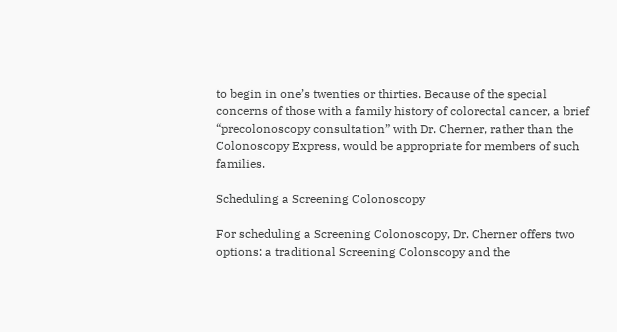to begin in one’s twenties or thirties. Because of the special concerns of those with a family history of colorectal cancer, a brief “precolonoscopy consultation” with Dr. Cherner, rather than the Colonoscopy Express, would be appropriate for members of such families.

Scheduling a Screening Colonoscopy

For scheduling a Screening Colonoscopy, Dr. Cherner offers two options: a traditional Screening Colonscopy and the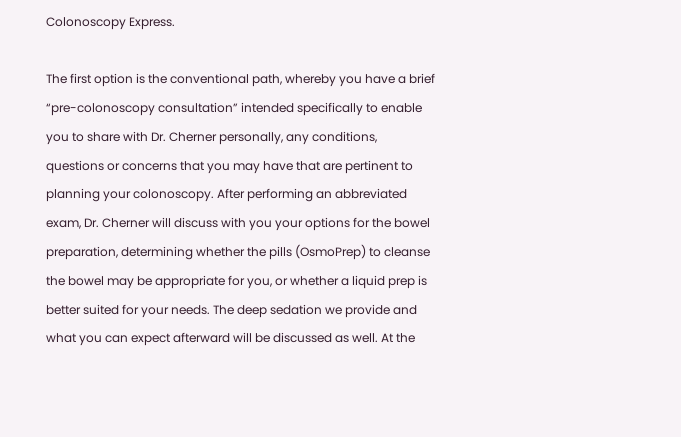Colonoscopy Express.

The first option is the conventional path, whereby you have a brief “pre-colonoscopy consultation” intended specifically to enable you to share with Dr. Cherner personally, any conditions, questions or concerns that you may have that are pertinent to planning your colonoscopy. After performing an abbreviated exam, Dr. Cherner will discuss with you your options for the bowel preparation, determining whether the pills (OsmoPrep) to cleanse the bowel may be appropriate for you, or whether a liquid prep is better suited for your needs. The deep sedation we provide and what you can expect afterward will be discussed as well. At the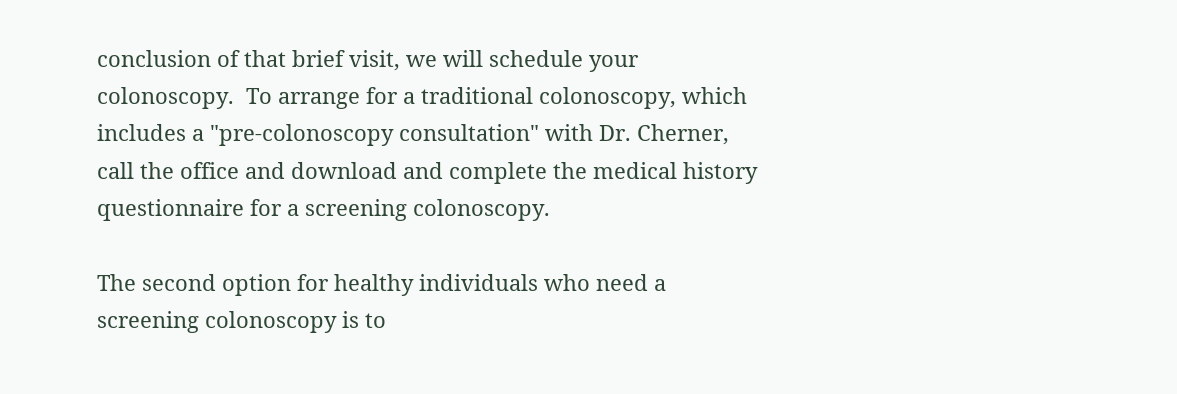conclusion of that brief visit, we will schedule your colonoscopy.  To arrange for a traditional colonoscopy, which includes a "pre-colonoscopy consultation" with Dr. Cherner, call the office and download and complete the medical history questionnaire for a screening colonoscopy.

The second option for healthy individuals who need a screening colonoscopy is to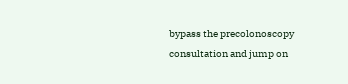bypass the precolonoscopy consultation and jump on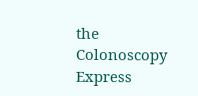the Colonoscopy Express